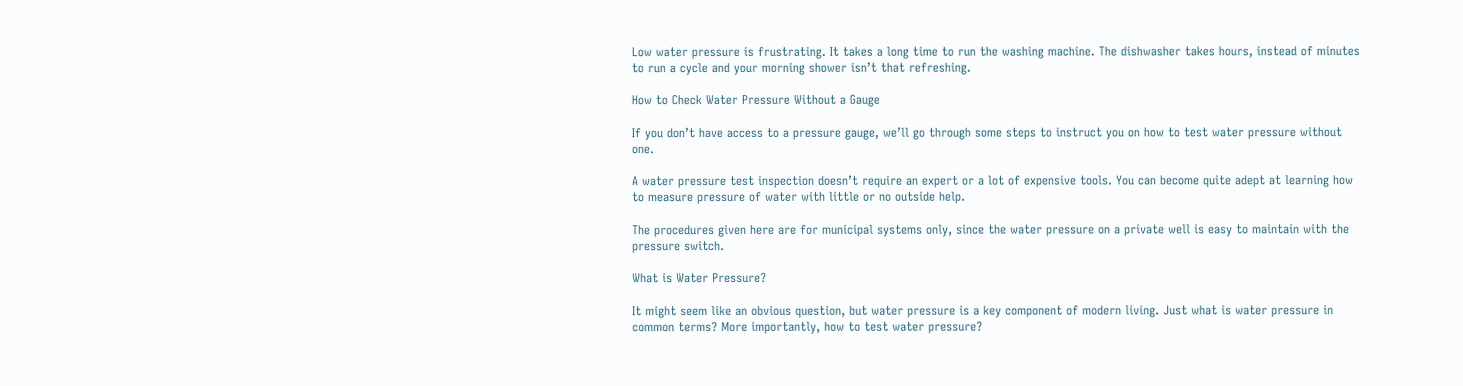Low water pressure is frustrating. It takes a long time to run the washing machine. The dishwasher takes hours, instead of minutes to run a cycle and your morning shower isn’t that refreshing.

How to Check Water Pressure Without a Gauge

If you don’t have access to a pressure gauge, we’ll go through some steps to instruct you on how to test water pressure without one.

A water pressure test inspection doesn’t require an expert or a lot of expensive tools. You can become quite adept at learning how to measure pressure of water with little or no outside help.

The procedures given here are for municipal systems only, since the water pressure on a private well is easy to maintain with the pressure switch.

What is Water Pressure?

It might seem like an obvious question, but water pressure is a key component of modern living. Just what is water pressure in common terms? More importantly, how to test water pressure?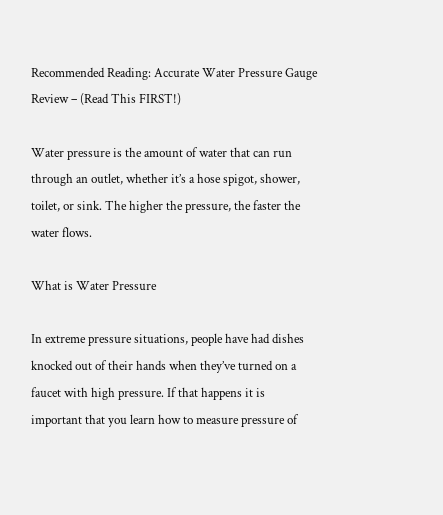Recommended Reading: Accurate Water Pressure Gauge Review – (Read This FIRST!)

Water pressure is the amount of water that can run through an outlet, whether it’s a hose spigot, shower, toilet, or sink. The higher the pressure, the faster the water flows.

What is Water Pressure

In extreme pressure situations, people have had dishes knocked out of their hands when they’ve turned on a faucet with high pressure. If that happens it is important that you learn how to measure pressure of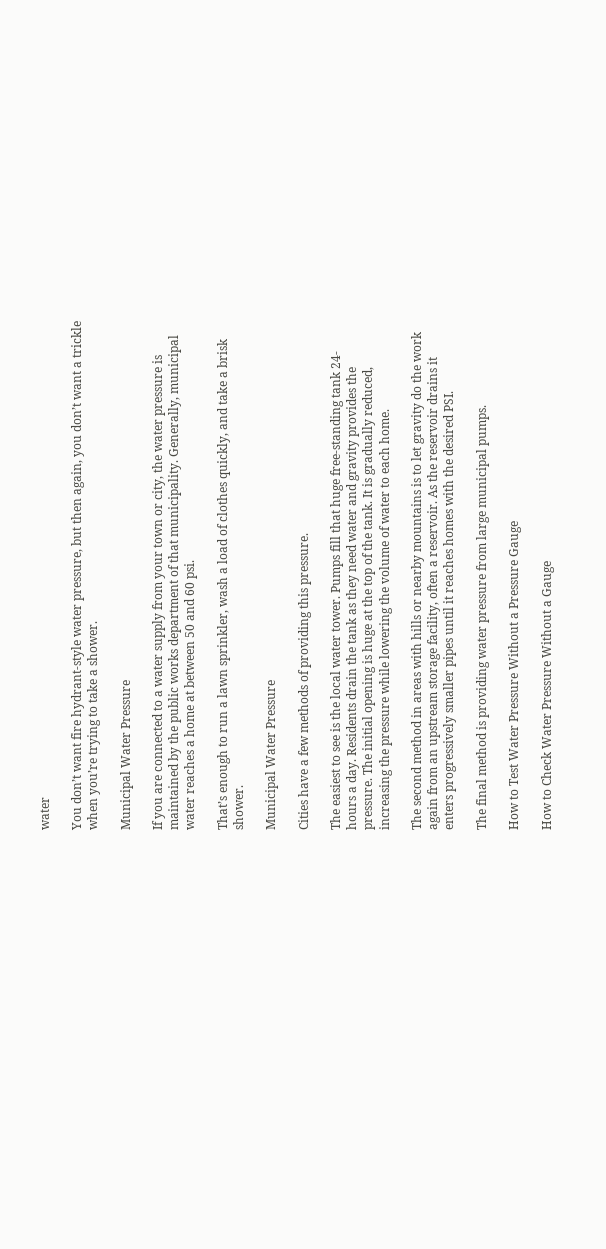water

You don’t want fire hydrant-style water pressure, but then again, you don’t want a trickle when you’re trying to take a shower.

Municipal Water Pressure

If you are connected to a water supply from your town or city, the water pressure is maintained by the public works department of that municipality. Generally, municipal water reaches a home at between 50 and 60 psi.

That’s enough to run a lawn sprinkler, wash a load of clothes quickly, and take a brisk shower.

Municipal Water Pressure

Cities have a few methods of providing this pressure.

The easiest to see is the local water tower. Pumps fill that huge free-standing tank 24-hours a day. Residents drain the tank as they need water and gravity provides the pressure. The initial opening is huge at the top of the tank. It is gradually reduced, increasing the pressure while lowering the volume of water to each home.

The second method in areas with hills or nearby mountains is to let gravity do the work again from an upstream storage facility, often a reservoir. As the reservoir drains it enters progressively smaller pipes until it reaches homes with the desired PSI.

The final method is providing water pressure from large municipal pumps.

How to Test Water Pressure Without a Pressure Gauge

How to Check Water Pressure Without a Gauge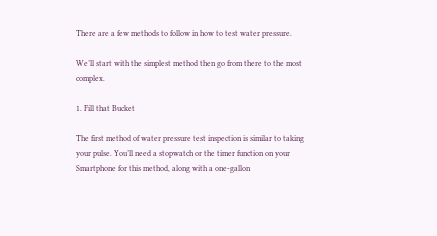There are a few methods to follow in how to test water pressure.

We’ll start with the simplest method then go from there to the most complex.

1. Fill that Bucket

The first method of water pressure test inspection is similar to taking your pulse. You’ll need a stopwatch or the timer function on your Smartphone for this method, along with a one-gallon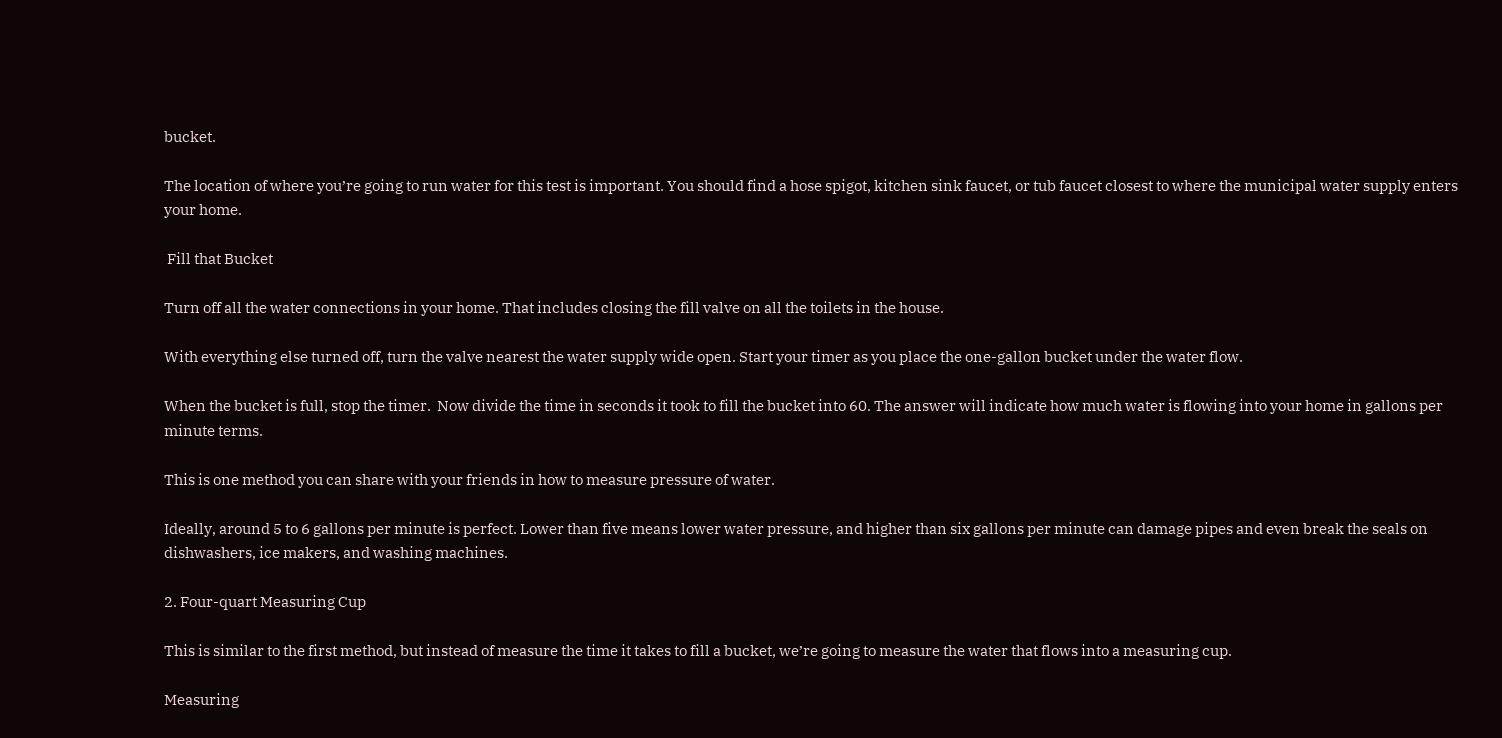bucket.

The location of where you’re going to run water for this test is important. You should find a hose spigot, kitchen sink faucet, or tub faucet closest to where the municipal water supply enters your home.

 Fill that Bucket

Turn off all the water connections in your home. That includes closing the fill valve on all the toilets in the house.

With everything else turned off, turn the valve nearest the water supply wide open. Start your timer as you place the one-gallon bucket under the water flow.

When the bucket is full, stop the timer.  Now divide the time in seconds it took to fill the bucket into 60. The answer will indicate how much water is flowing into your home in gallons per minute terms.

This is one method you can share with your friends in how to measure pressure of water.

Ideally, around 5 to 6 gallons per minute is perfect. Lower than five means lower water pressure, and higher than six gallons per minute can damage pipes and even break the seals on dishwashers, ice makers, and washing machines.

2. Four-quart Measuring Cup

This is similar to the first method, but instead of measure the time it takes to fill a bucket, we’re going to measure the water that flows into a measuring cup.

Measuring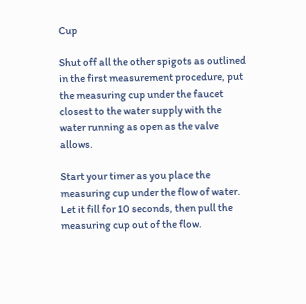Cup

Shut off all the other spigots as outlined in the first measurement procedure, put the measuring cup under the faucet closest to the water supply with the water running as open as the valve allows.

Start your timer as you place the measuring cup under the flow of water. Let it fill for 10 seconds, then pull the measuring cup out of the flow.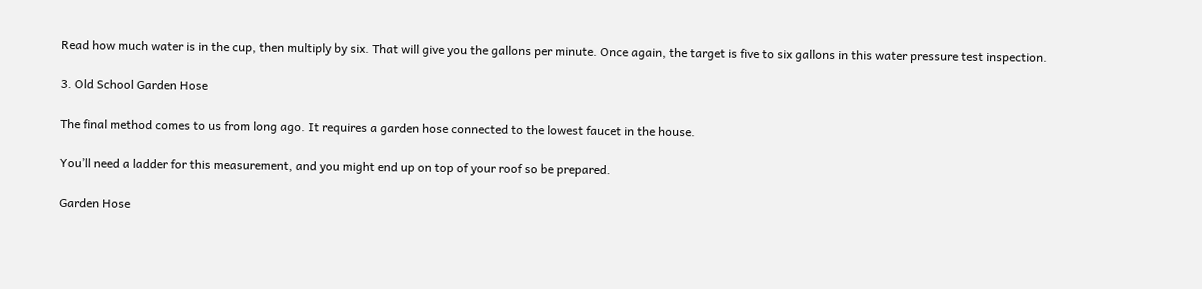Read how much water is in the cup, then multiply by six. That will give you the gallons per minute. Once again, the target is five to six gallons in this water pressure test inspection.

3. Old School Garden Hose

The final method comes to us from long ago. It requires a garden hose connected to the lowest faucet in the house.

You’ll need a ladder for this measurement, and you might end up on top of your roof so be prepared.

Garden Hose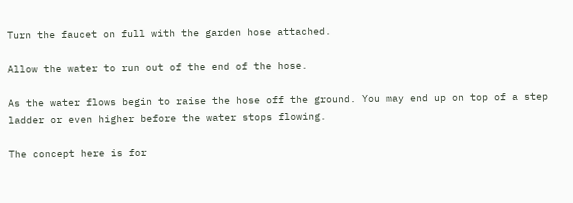Turn the faucet on full with the garden hose attached.

Allow the water to run out of the end of the hose.

As the water flows begin to raise the hose off the ground. You may end up on top of a step ladder or even higher before the water stops flowing.

The concept here is for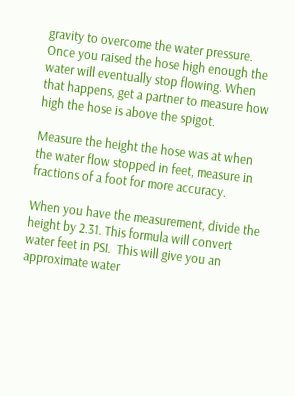gravity to overcome the water pressure. Once you raised the hose high enough the water will eventually stop flowing. When that happens, get a partner to measure how high the hose is above the spigot.

Measure the height the hose was at when the water flow stopped in feet, measure in fractions of a foot for more accuracy.

When you have the measurement, divide the height by 2.31. This formula will convert water feet in PSI.  This will give you an approximate water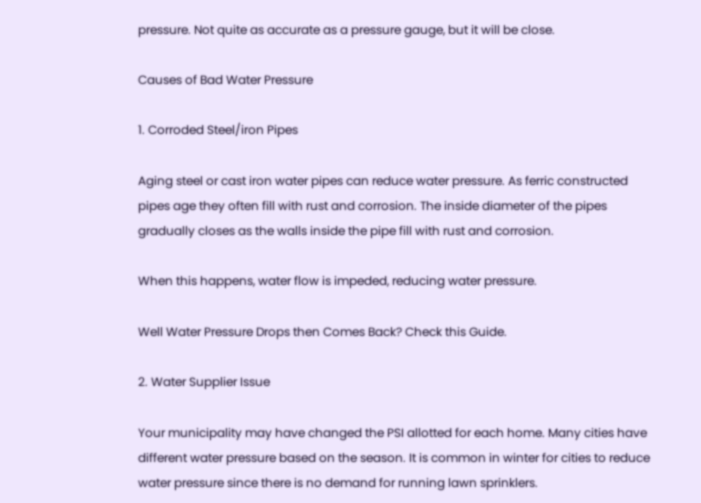pressure. Not quite as accurate as a pressure gauge, but it will be close.

Causes of Bad Water Pressure

1. Corroded Steel/iron Pipes

Aging steel or cast iron water pipes can reduce water pressure. As ferric constructed pipes age they often fill with rust and corrosion. The inside diameter of the pipes gradually closes as the walls inside the pipe fill with rust and corrosion.

When this happens, water flow is impeded, reducing water pressure.

Well Water Pressure Drops then Comes Back? Check this Guide.

2. Water Supplier Issue

Your municipality may have changed the PSI allotted for each home. Many cities have different water pressure based on the season. It is common in winter for cities to reduce water pressure since there is no demand for running lawn sprinklers.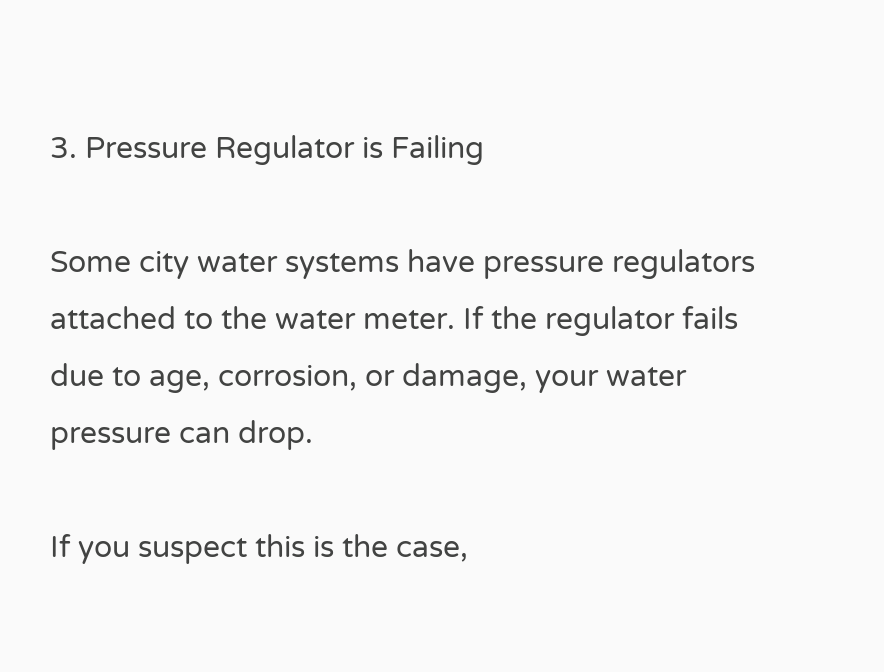3. Pressure Regulator is Failing

Some city water systems have pressure regulators attached to the water meter. If the regulator fails due to age, corrosion, or damage, your water pressure can drop.

If you suspect this is the case,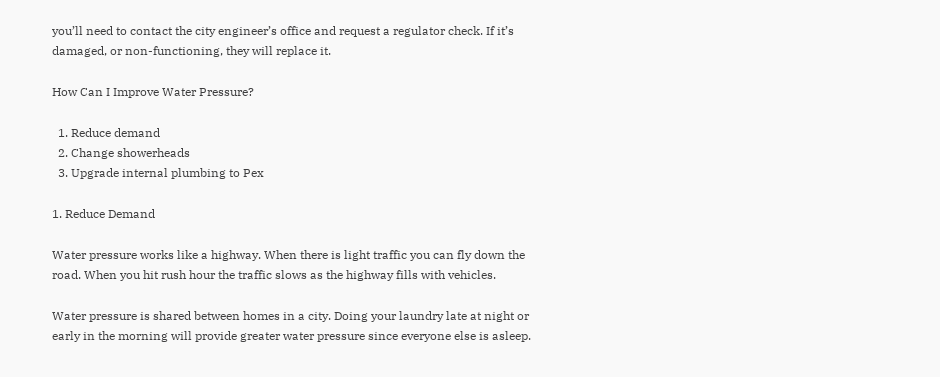you’ll need to contact the city engineer’s office and request a regulator check. If it’s damaged, or non-functioning, they will replace it.

How Can I Improve Water Pressure?

  1. Reduce demand
  2. Change showerheads
  3. Upgrade internal plumbing to Pex

1. Reduce Demand

Water pressure works like a highway. When there is light traffic you can fly down the road. When you hit rush hour the traffic slows as the highway fills with vehicles.

Water pressure is shared between homes in a city. Doing your laundry late at night or early in the morning will provide greater water pressure since everyone else is asleep.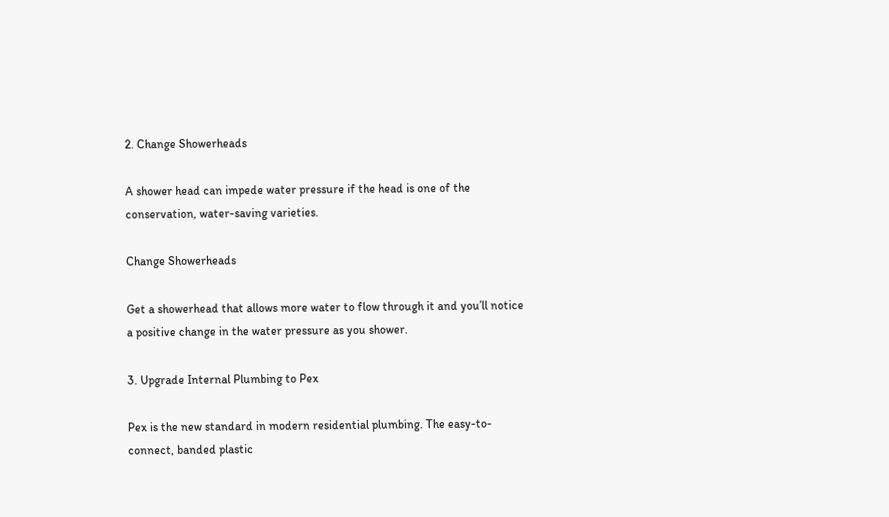2. Change Showerheads

A shower head can impede water pressure if the head is one of the conservation, water-saving varieties.

Change Showerheads

Get a showerhead that allows more water to flow through it and you’ll notice a positive change in the water pressure as you shower.

3. Upgrade Internal Plumbing to Pex

Pex is the new standard in modern residential plumbing. The easy-to-connect, banded plastic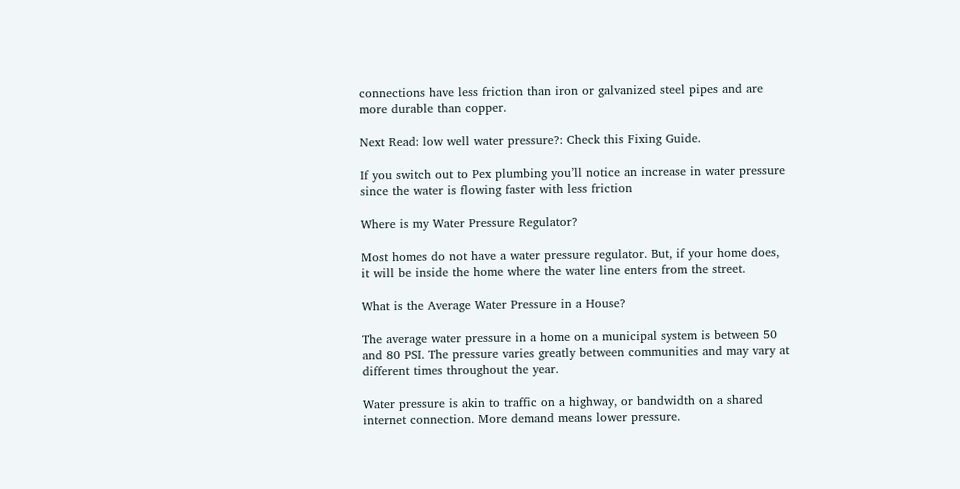connections have less friction than iron or galvanized steel pipes and are more durable than copper.

Next Read: low well water pressure?: Check this Fixing Guide.

If you switch out to Pex plumbing you’ll notice an increase in water pressure since the water is flowing faster with less friction

Where is my Water Pressure Regulator?

Most homes do not have a water pressure regulator. But, if your home does, it will be inside the home where the water line enters from the street.

What is the Average Water Pressure in a House?

The average water pressure in a home on a municipal system is between 50 and 80 PSI. The pressure varies greatly between communities and may vary at different times throughout the year.

Water pressure is akin to traffic on a highway, or bandwidth on a shared internet connection. More demand means lower pressure.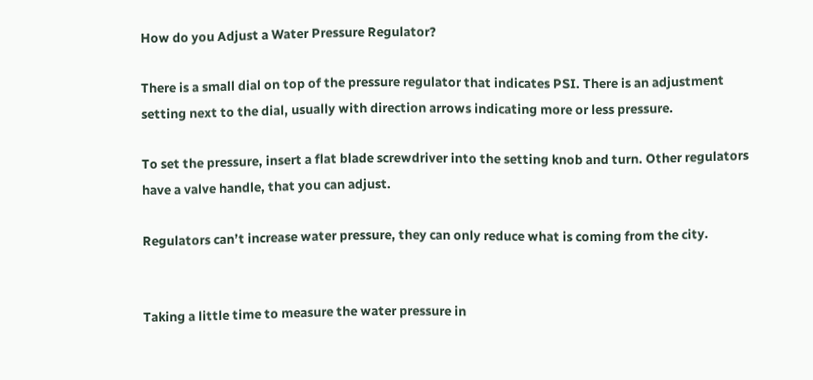How do you Adjust a Water Pressure Regulator?

There is a small dial on top of the pressure regulator that indicates PSI. There is an adjustment setting next to the dial, usually with direction arrows indicating more or less pressure.

To set the pressure, insert a flat blade screwdriver into the setting knob and turn. Other regulators have a valve handle, that you can adjust.

Regulators can’t increase water pressure, they can only reduce what is coming from the city.


Taking a little time to measure the water pressure in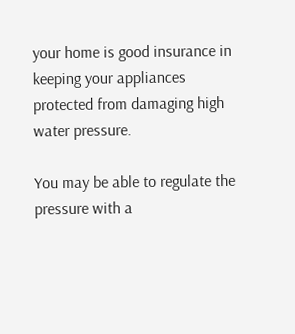your home is good insurance in keeping your appliances protected from damaging high water pressure.

You may be able to regulate the pressure with a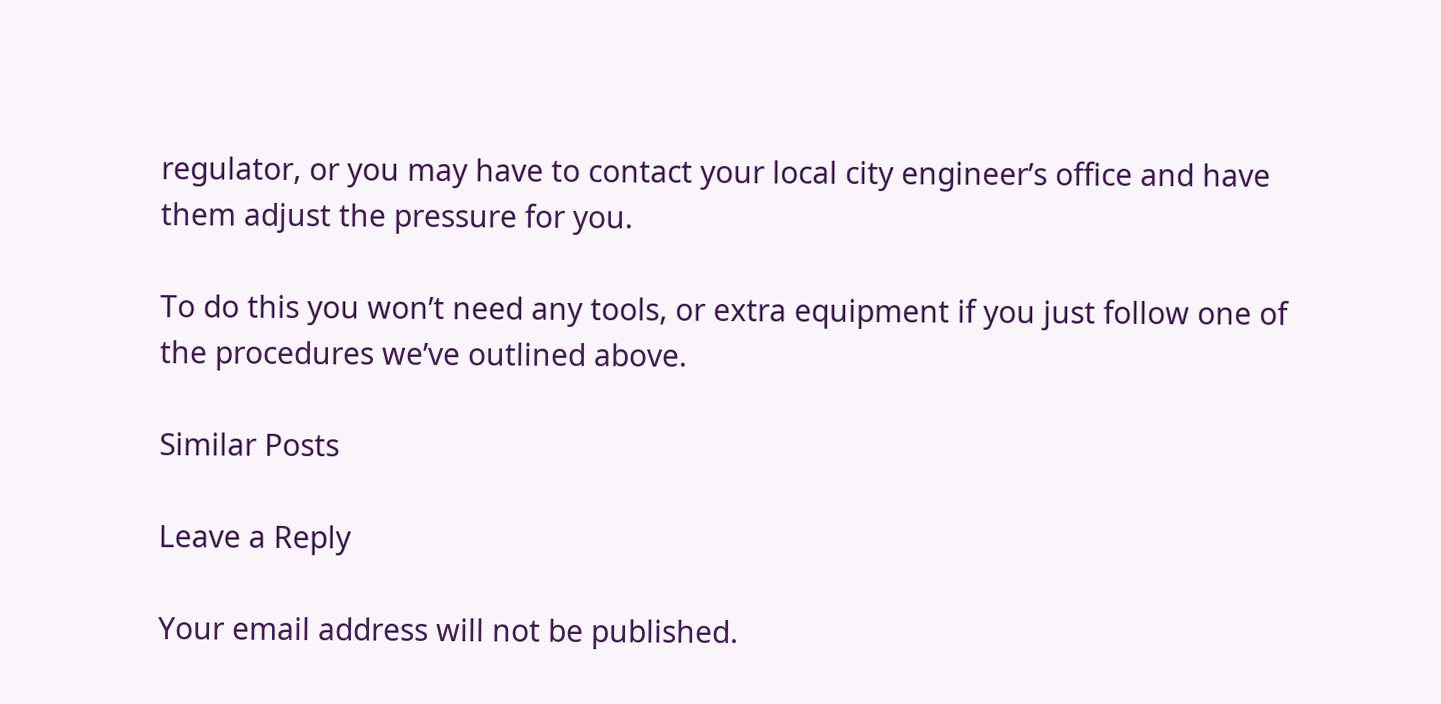regulator, or you may have to contact your local city engineer’s office and have them adjust the pressure for you.

To do this you won’t need any tools, or extra equipment if you just follow one of the procedures we’ve outlined above.

Similar Posts

Leave a Reply

Your email address will not be published.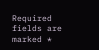Required fields are marked *